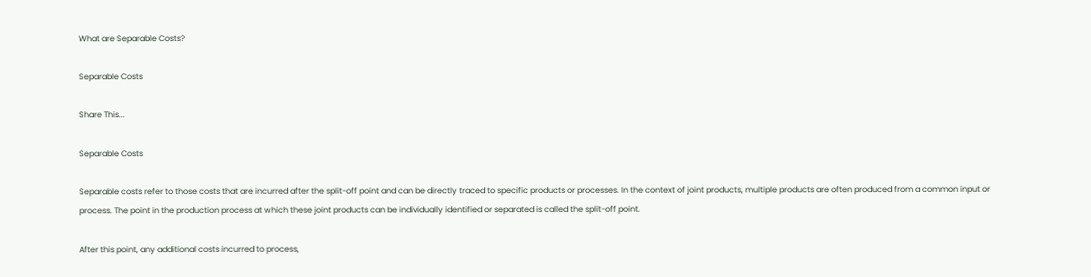What are Separable Costs?

Separable Costs

Share This...

Separable Costs

Separable costs refer to those costs that are incurred after the split-off point and can be directly traced to specific products or processes. In the context of joint products, multiple products are often produced from a common input or process. The point in the production process at which these joint products can be individually identified or separated is called the split-off point.

After this point, any additional costs incurred to process,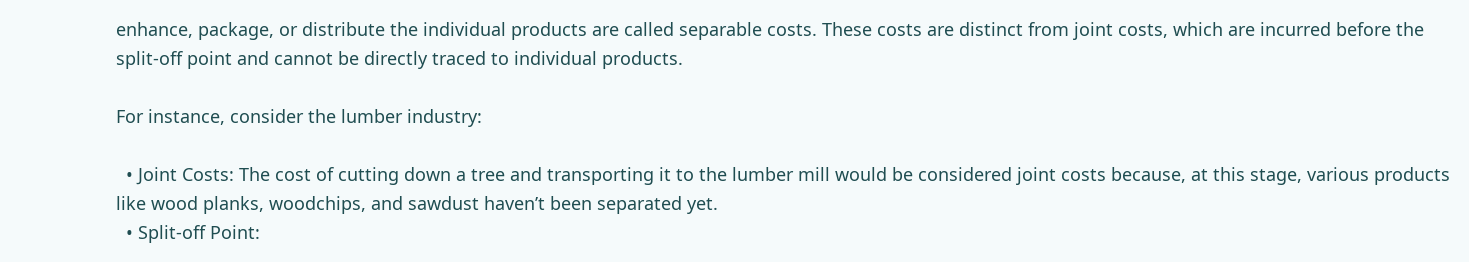enhance, package, or distribute the individual products are called separable costs. These costs are distinct from joint costs, which are incurred before the split-off point and cannot be directly traced to individual products.

For instance, consider the lumber industry:

  • Joint Costs: The cost of cutting down a tree and transporting it to the lumber mill would be considered joint costs because, at this stage, various products like wood planks, woodchips, and sawdust haven’t been separated yet.
  • Split-off Point: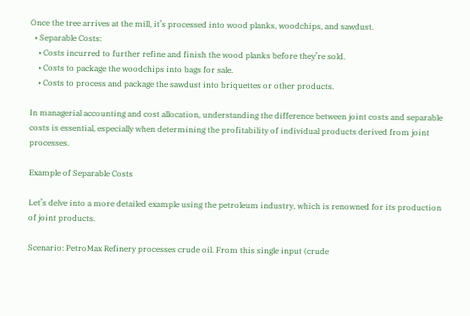Once the tree arrives at the mill, it’s processed into wood planks, woodchips, and sawdust.
  • Separable Costs:
    • Costs incurred to further refine and finish the wood planks before they’re sold.
    • Costs to package the woodchips into bags for sale.
    • Costs to process and package the sawdust into briquettes or other products.

In managerial accounting and cost allocation, understanding the difference between joint costs and separable costs is essential, especially when determining the profitability of individual products derived from joint processes.

Example of Separable Costs

Let’s delve into a more detailed example using the petroleum industry, which is renowned for its production of joint products.

Scenario: PetroMax Refinery processes crude oil. From this single input (crude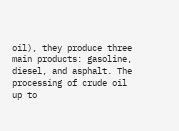oil), they produce three main products: gasoline, diesel, and asphalt. The processing of crude oil up to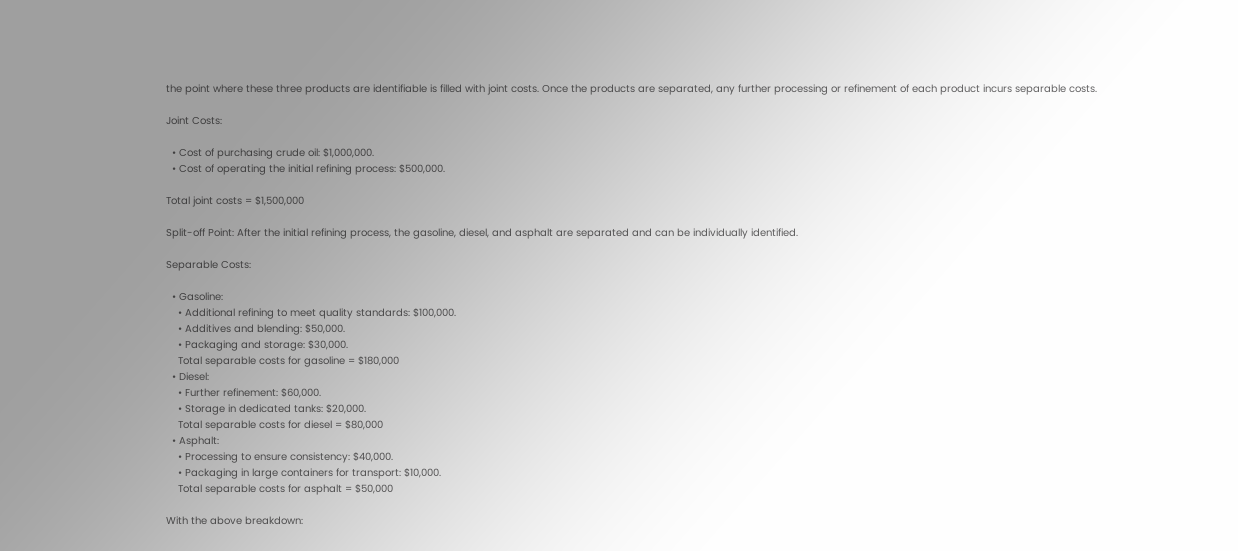the point where these three products are identifiable is filled with joint costs. Once the products are separated, any further processing or refinement of each product incurs separable costs.

Joint Costs:

  • Cost of purchasing crude oil: $1,000,000.
  • Cost of operating the initial refining process: $500,000.

Total joint costs = $1,500,000

Split-off Point: After the initial refining process, the gasoline, diesel, and asphalt are separated and can be individually identified.

Separable Costs:

  • Gasoline:
    • Additional refining to meet quality standards: $100,000.
    • Additives and blending: $50,000.
    • Packaging and storage: $30,000.
    Total separable costs for gasoline = $180,000
  • Diesel:
    • Further refinement: $60,000.
    • Storage in dedicated tanks: $20,000.
    Total separable costs for diesel = $80,000
  • Asphalt:
    • Processing to ensure consistency: $40,000.
    • Packaging in large containers for transport: $10,000.
    Total separable costs for asphalt = $50,000

With the above breakdown: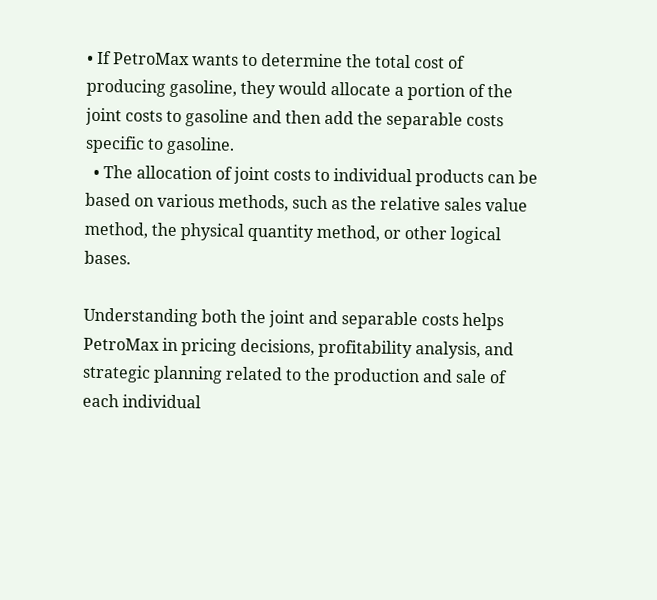• If PetroMax wants to determine the total cost of producing gasoline, they would allocate a portion of the joint costs to gasoline and then add the separable costs specific to gasoline.
  • The allocation of joint costs to individual products can be based on various methods, such as the relative sales value method, the physical quantity method, or other logical bases.

Understanding both the joint and separable costs helps PetroMax in pricing decisions, profitability analysis, and strategic planning related to the production and sale of each individual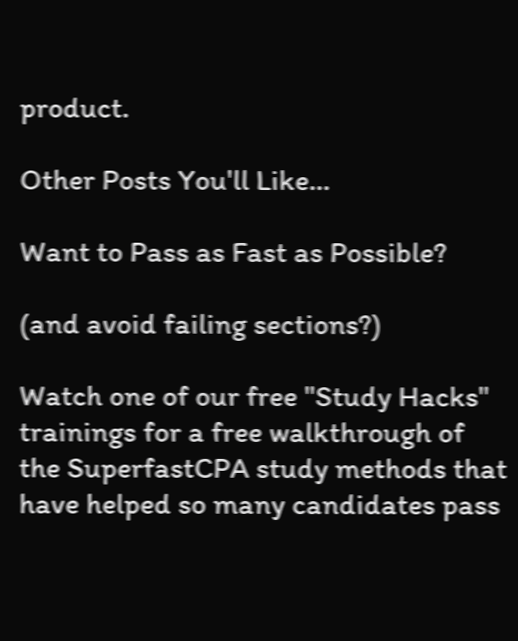product.

Other Posts You'll Like...

Want to Pass as Fast as Possible?

(and avoid failing sections?)

Watch one of our free "Study Hacks" trainings for a free walkthrough of the SuperfastCPA study methods that have helped so many candidates pass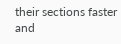their sections faster and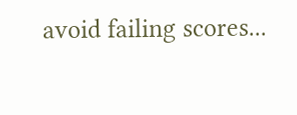avoid failing scores...